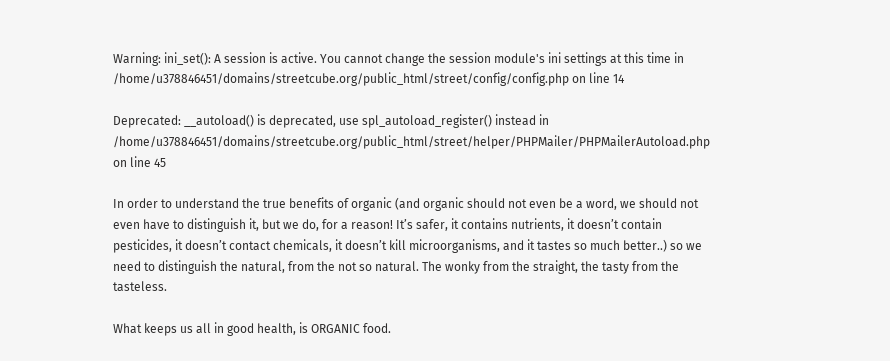Warning: ini_set(): A session is active. You cannot change the session module's ini settings at this time in /home/u378846451/domains/streetcube.org/public_html/street/config/config.php on line 14

Deprecated: __autoload() is deprecated, use spl_autoload_register() instead in /home/u378846451/domains/streetcube.org/public_html/street/helper/PHPMailer/PHPMailerAutoload.php on line 45

In order to understand the true benefits of organic (and organic should not even be a word, we should not even have to distinguish it, but we do, for a reason! It’s safer, it contains nutrients, it doesn’t contain pesticides, it doesn’t contact chemicals, it doesn’t kill microorganisms, and it tastes so much better..) so we need to distinguish the natural, from the not so natural. The wonky from the straight, the tasty from the tasteless.

What keeps us all in good health, is ORGANIC food.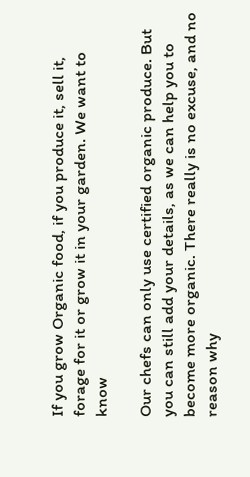If you grow Organic food, if you produce it, sell it, forage for it or grow it in your garden. We want to know

Our chefs can only use certified organic produce. But you can still add your details, as we can help you to become more organic. There really is no excuse, and no reason why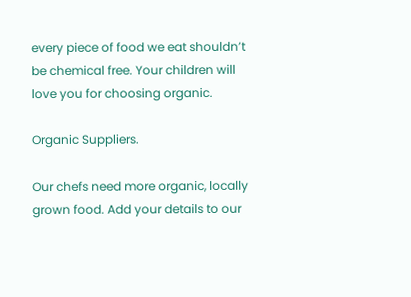every piece of food we eat shouldn’t be chemical free. Your children will love you for choosing organic.

Organic Suppliers.

Our chefs need more organic, locally grown food. Add your details to our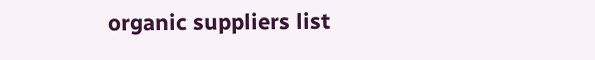organic suppliers list